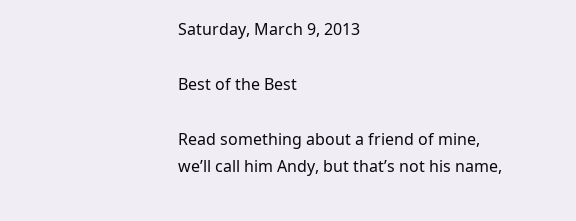Saturday, March 9, 2013

Best of the Best

Read something about a friend of mine, we’ll call him Andy, but that’s not his name,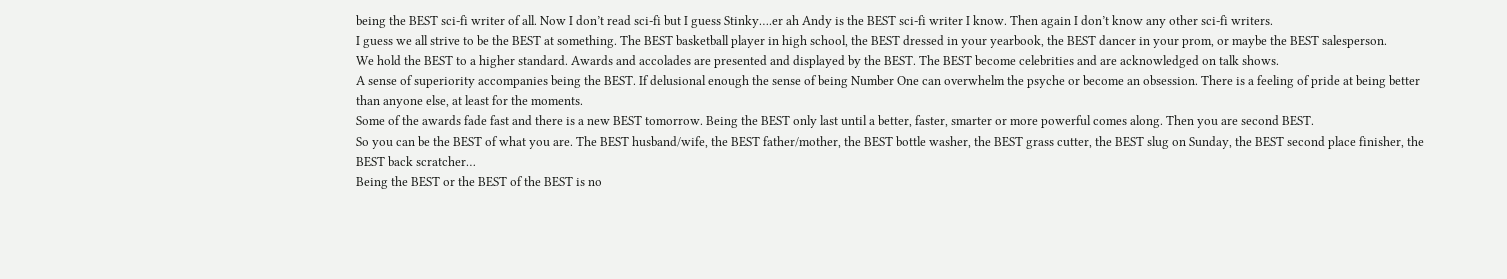being the BEST sci-fi writer of all. Now I don’t read sci-fi but I guess Stinky….er ah Andy is the BEST sci-fi writer I know. Then again I don’t know any other sci-fi writers.
I guess we all strive to be the BEST at something. The BEST basketball player in high school, the BEST dressed in your yearbook, the BEST dancer in your prom, or maybe the BEST salesperson.
We hold the BEST to a higher standard. Awards and accolades are presented and displayed by the BEST. The BEST become celebrities and are acknowledged on talk shows.
A sense of superiority accompanies being the BEST. If delusional enough the sense of being Number One can overwhelm the psyche or become an obsession. There is a feeling of pride at being better than anyone else, at least for the moments.
Some of the awards fade fast and there is a new BEST tomorrow. Being the BEST only last until a better, faster, smarter or more powerful comes along. Then you are second BEST.
So you can be the BEST of what you are. The BEST husband/wife, the BEST father/mother, the BEST bottle washer, the BEST grass cutter, the BEST slug on Sunday, the BEST second place finisher, the BEST back scratcher…
Being the BEST or the BEST of the BEST is no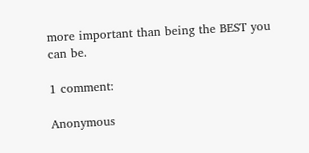more important than being the BEST you can be.

1 comment:

Anonymous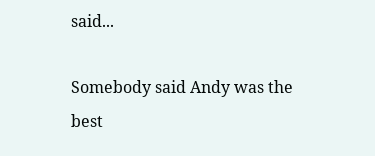said...

Somebody said Andy was the best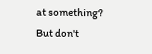at something? But don't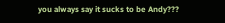you always say it sucks to be Andy???